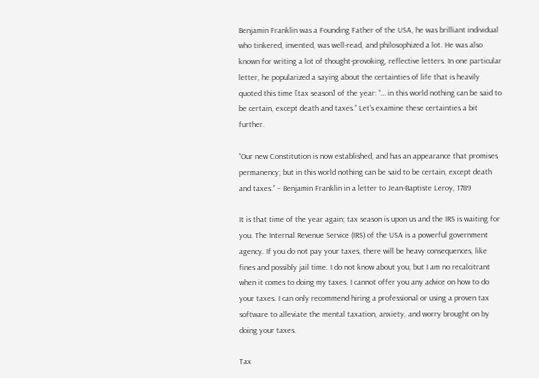Benjamin Franklin was a Founding Father of the USA, he was brilliant individual who tinkered, invented, was well-read, and philosophized a lot. He was also known for writing a lot of thought-provoking, reflective letters. In one particular letter, he popularized a saying about the certainties of life that is heavily quoted this time [tax season] of the year: “… in this world nothing can be said to be certain, except death and taxes.” Let’s examine these certainties a bit further.

“Our new Constitution is now established, and has an appearance that promises permanency; but in this world nothing can be said to be certain, except death and taxes.” – Benjamin Franklin in a letter to Jean-Baptiste Leroy, 1789

It is that time of the year again; tax season is upon us and the IRS is waiting for you. The Internal Revenue Service (IRS) of the USA is a powerful government agency. If you do not pay your taxes, there will be heavy consequences, like fines and possibly jail time. I do not know about you, but I am no recalcitrant when it comes to doing my taxes. I cannot offer you any advice on how to do your taxes. I can only recommend hiring a professional or using a proven tax software to alleviate the mental taxation, anxiety, and worry brought on by doing your taxes.

Tax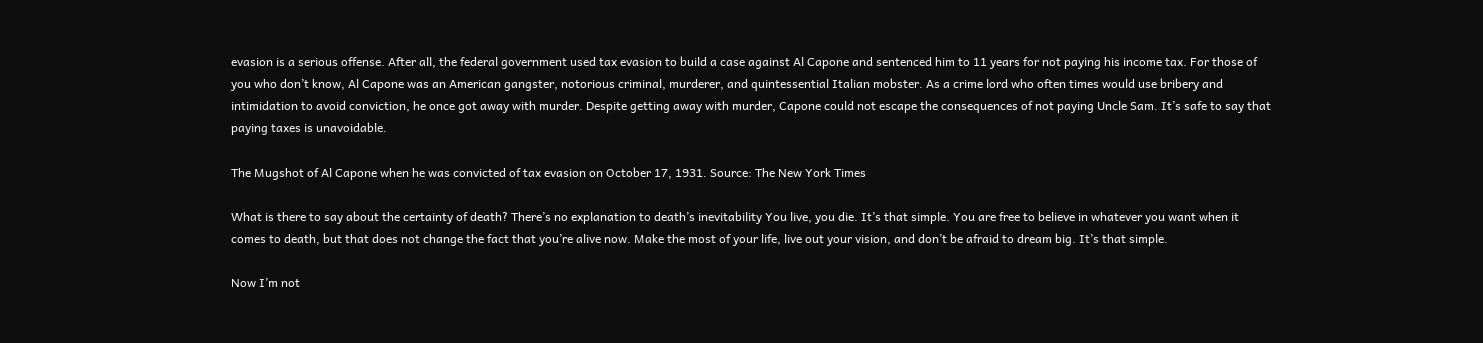evasion is a serious offense. After all, the federal government used tax evasion to build a case against Al Capone and sentenced him to 11 years for not paying his income tax. For those of you who don’t know, Al Capone was an American gangster, notorious criminal, murderer, and quintessential Italian mobster. As a crime lord who often times would use bribery and intimidation to avoid conviction, he once got away with murder. Despite getting away with murder, Capone could not escape the consequences of not paying Uncle Sam. It’s safe to say that paying taxes is unavoidable.

The Mugshot of Al Capone when he was convicted of tax evasion on October 17, 1931. Source: The New York Times

What is there to say about the certainty of death? There’s no explanation to death’s inevitability You live, you die. It’s that simple. You are free to believe in whatever you want when it comes to death, but that does not change the fact that you’re alive now. Make the most of your life, live out your vision, and don’t be afraid to dream big. It’s that simple.

Now I’m not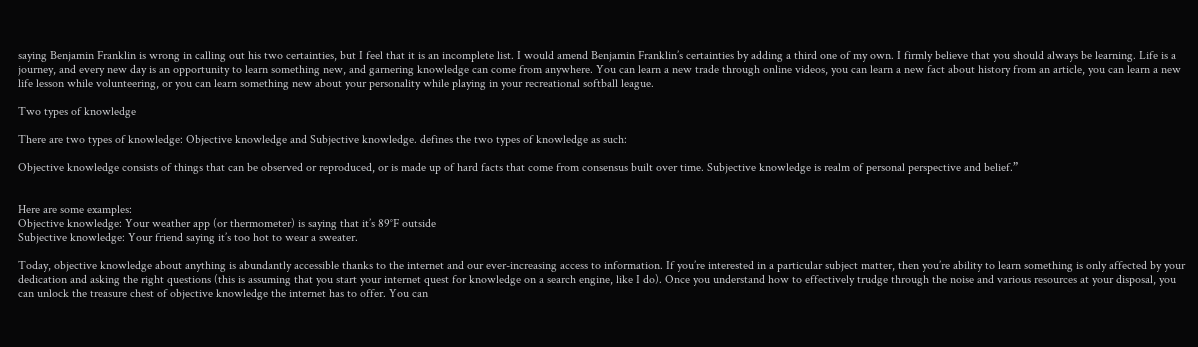saying Benjamin Franklin is wrong in calling out his two certainties, but I feel that it is an incomplete list. I would amend Benjamin Franklin’s certainties by adding a third one of my own. I firmly believe that you should always be learning. Life is a journey, and every new day is an opportunity to learn something new, and garnering knowledge can come from anywhere. You can learn a new trade through online videos, you can learn a new fact about history from an article, you can learn a new life lesson while volunteering, or you can learn something new about your personality while playing in your recreational softball league.

Two types of knowledge

There are two types of knowledge: Objective knowledge and Subjective knowledge. defines the two types of knowledge as such:

Objective knowledge consists of things that can be observed or reproduced, or is made up of hard facts that come from consensus built over time. Subjective knowledge is realm of personal perspective and belief.”


Here are some examples:
Objective knowledge: Your weather app (or thermometer) is saying that it’s 89°F outside
Subjective knowledge: Your friend saying it’s too hot to wear a sweater.

Today, objective knowledge about anything is abundantly accessible thanks to the internet and our ever-increasing access to information. If you’re interested in a particular subject matter, then you’re ability to learn something is only affected by your dedication and asking the right questions (this is assuming that you start your internet quest for knowledge on a search engine, like I do). Once you understand how to effectively trudge through the noise and various resources at your disposal, you can unlock the treasure chest of objective knowledge the internet has to offer. You can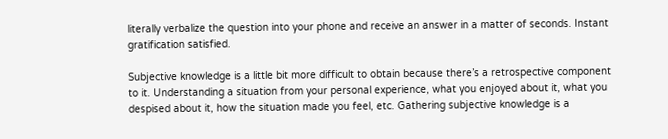literally verbalize the question into your phone and receive an answer in a matter of seconds. Instant gratification satisfied.

Subjective knowledge is a little bit more difficult to obtain because there’s a retrospective component to it. Understanding a situation from your personal experience, what you enjoyed about it, what you despised about it, how the situation made you feel, etc. Gathering subjective knowledge is a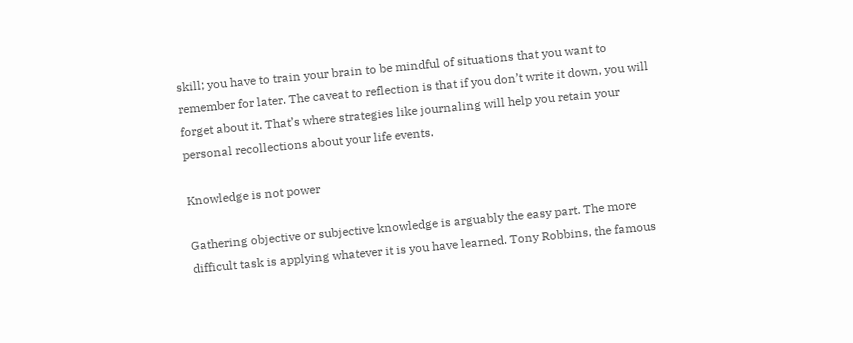skill; you have to train your brain to be mindful of situations that you want to remember for later. The caveat to reflection is that if you don’t write it down, you will forget about it. That’s where strategies like journaling will help you retain your personal recollections about your life events.

Knowledge is not power

Gathering objective or subjective knowledge is arguably the easy part. The more difficult task is applying whatever it is you have learned. Tony Robbins, the famous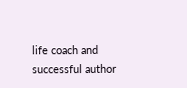life coach and successful author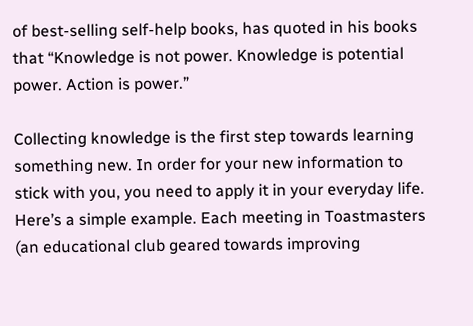of best-selling self-help books, has quoted in his books that “Knowledge is not power. Knowledge is potential power. Action is power.”

Collecting knowledge is the first step towards learning something new. In order for your new information to stick with you, you need to apply it in your everyday life. Here’s a simple example. Each meeting in Toastmasters (an educational club geared towards improving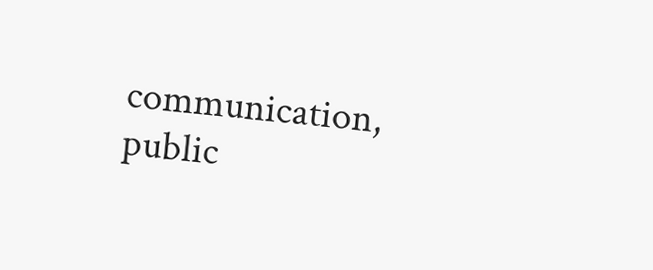communication, public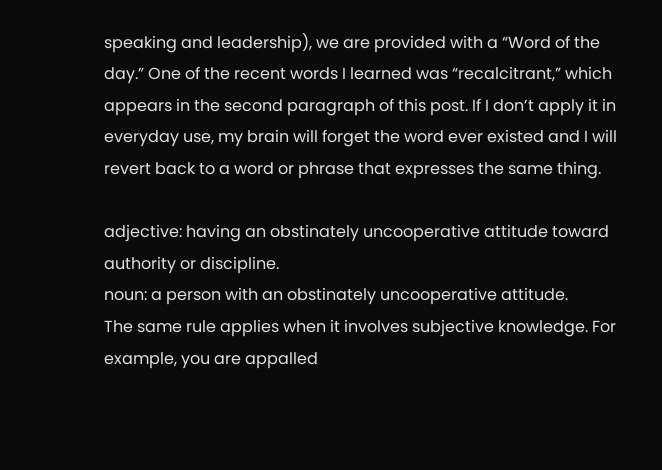speaking and leadership), we are provided with a “Word of the day.” One of the recent words I learned was “recalcitrant,” which appears in the second paragraph of this post. If I don’t apply it in everyday use, my brain will forget the word ever existed and I will revert back to a word or phrase that expresses the same thing.

adjective: having an obstinately uncooperative attitude toward authority or discipline.
noun: a person with an obstinately uncooperative attitude.
The same rule applies when it involves subjective knowledge. For example, you are appalled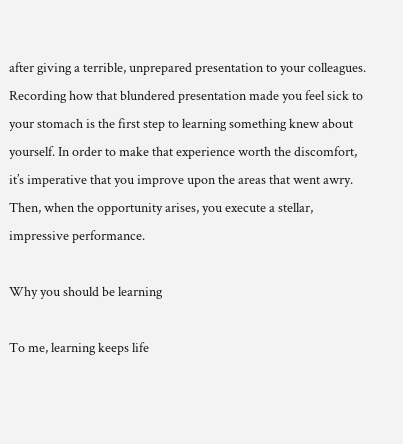after giving a terrible, unprepared presentation to your colleagues. Recording how that blundered presentation made you feel sick to your stomach is the first step to learning something knew about yourself. In order to make that experience worth the discomfort, it’s imperative that you improve upon the areas that went awry. Then, when the opportunity arises, you execute a stellar, impressive performance.

Why you should be learning

To me, learning keeps life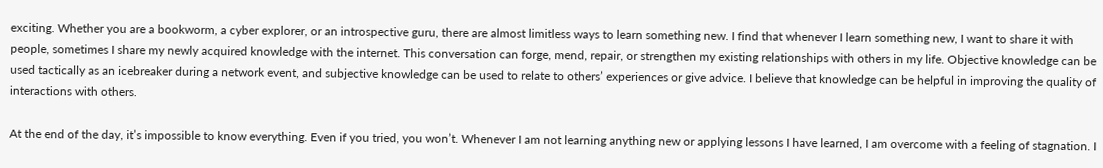exciting. Whether you are a bookworm, a cyber explorer, or an introspective guru, there are almost limitless ways to learn something new. I find that whenever I learn something new, I want to share it with people, sometimes I share my newly acquired knowledge with the internet. This conversation can forge, mend, repair, or strengthen my existing relationships with others in my life. Objective knowledge can be used tactically as an icebreaker during a network event, and subjective knowledge can be used to relate to others’ experiences or give advice. I believe that knowledge can be helpful in improving the quality of interactions with others.

At the end of the day, it’s impossible to know everything. Even if you tried, you won’t. Whenever I am not learning anything new or applying lessons I have learned, I am overcome with a feeling of stagnation. I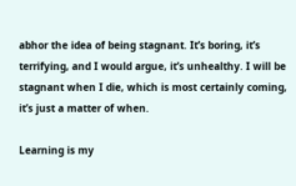abhor the idea of being stagnant. It’s boring, it’s terrifying, and I would argue, it’s unhealthy. I will be stagnant when I die, which is most certainly coming, it’s just a matter of when.

Learning is my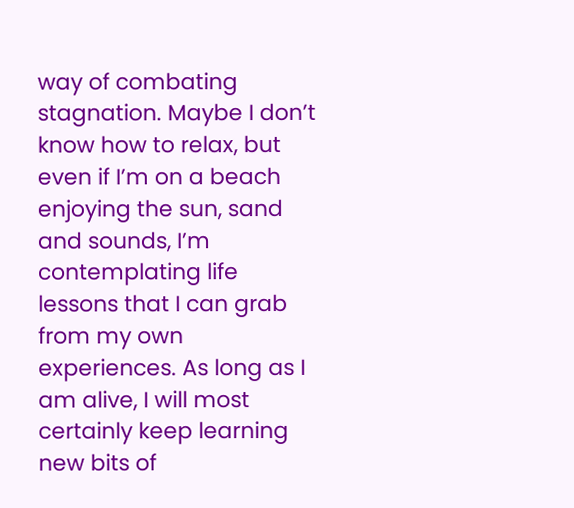way of combating stagnation. Maybe I don’t know how to relax, but even if I’m on a beach enjoying the sun, sand and sounds, I’m contemplating life lessons that I can grab from my own experiences. As long as I am alive, I will most certainly keep learning new bits of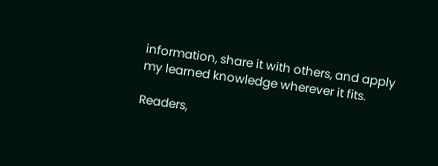information, share it with others, and apply my learned knowledge wherever it fits.

Readers,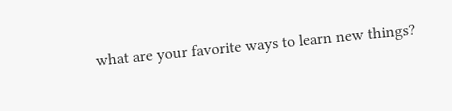what are your favorite ways to learn new things?